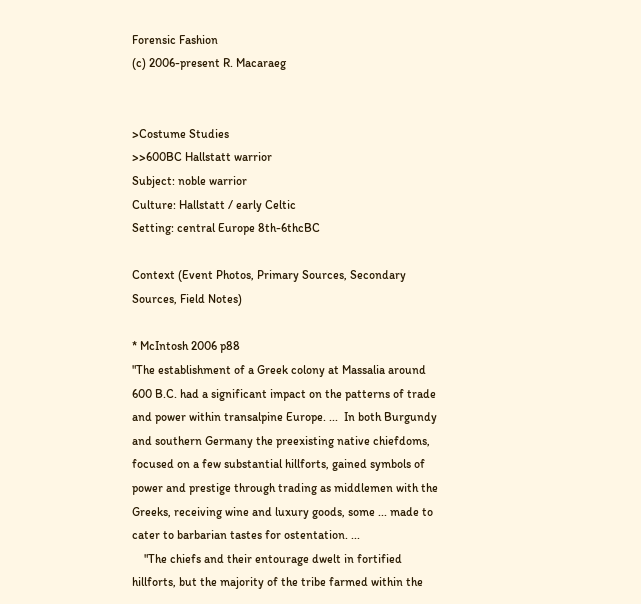Forensic Fashion
(c) 2006-present R. Macaraeg


>Costume Studies
>>600BC Hallstatt warrior
Subject: noble warrior
Culture: Hallstatt / early Celtic
Setting: central Europe 8th-6thcBC

Context (Event Photos, Primary Sources, Secondary Sources, Field Notes)

* McIntosh 2006 p88
"The establishment of a Greek colony at Massalia around 600 B.C. had a significant impact on the patterns of trade and power within transalpine Europe. ...  In both Burgundy and southern Germany the preexisting native chiefdoms, focused on a few substantial hillforts, gained symbols of power and prestige through trading as middlemen with the Greeks, receiving wine and luxury goods, some ... made to cater to barbarian tastes for ostentation. ...
    "The chiefs and their entourage dwelt in fortified hillforts, but the majority of the tribe farmed within the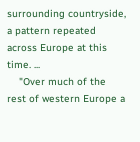surrounding countryside, a pattern repeated across Europe at this time. ...
    "Over much of the rest of western Europe a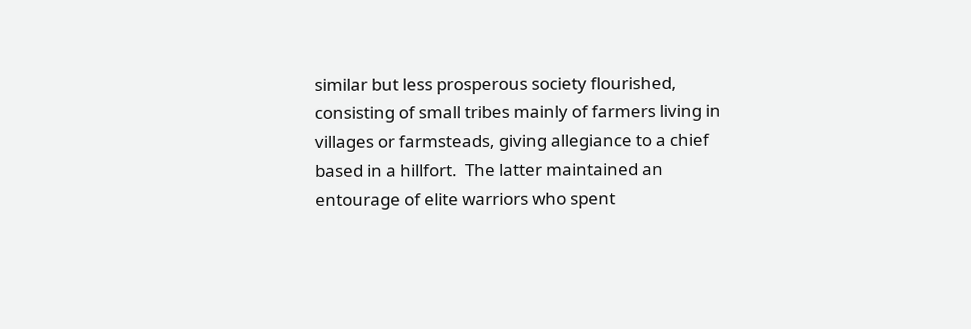similar but less prosperous society flourished, consisting of small tribes mainly of farmers living in villages or farmsteads, giving allegiance to a chief based in a hillfort.  The latter maintained an entourage of elite warriors who spent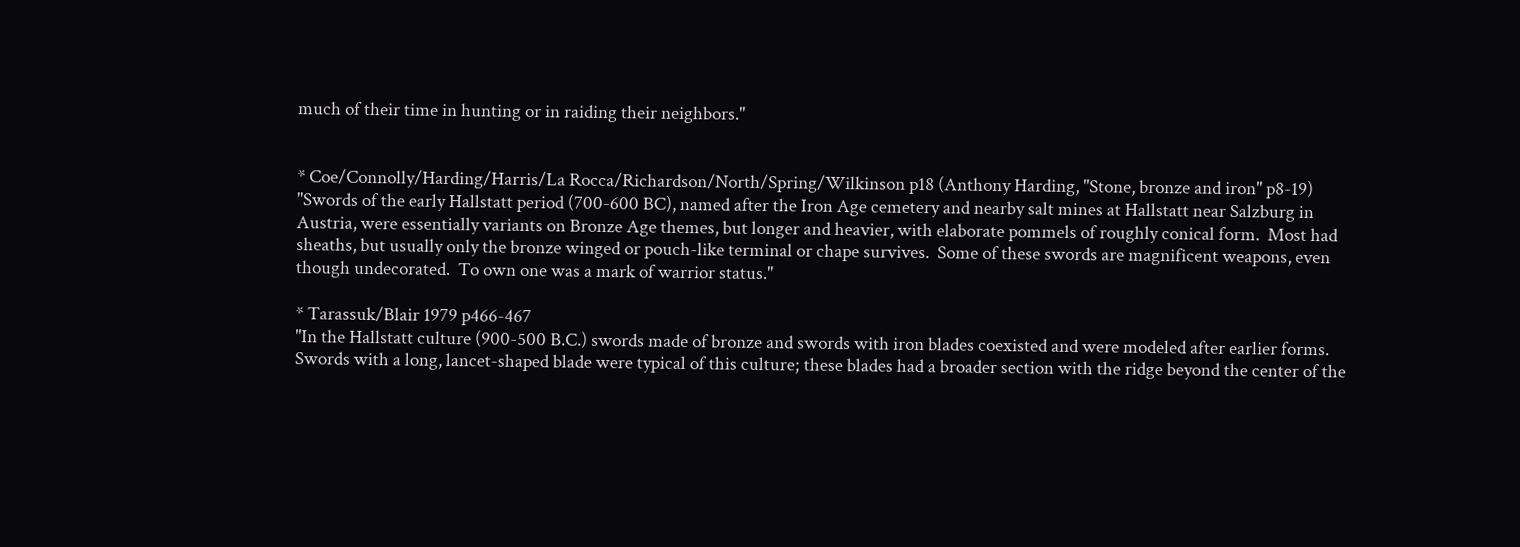much of their time in hunting or in raiding their neighbors."


* Coe/Connolly/Harding/Harris/La Rocca/Richardson/North/Spring/Wilkinson p18 (Anthony Harding, "Stone, bronze and iron" p8-19)
"Swords of the early Hallstatt period (700-600 BC), named after the Iron Age cemetery and nearby salt mines at Hallstatt near Salzburg in Austria, were essentially variants on Bronze Age themes, but longer and heavier, with elaborate pommels of roughly conical form.  Most had sheaths, but usually only the bronze winged or pouch-like terminal or chape survives.  Some of these swords are magnificent weapons, even though undecorated.  To own one was a mark of warrior status."

* Tarassuk/Blair 1979 p466-467
"In the Hallstatt culture (900-500 B.C.) swords made of bronze and swords with iron blades coexisted and were modeled after earlier forms. Swords with a long, lancet-shaped blade were typical of this culture; these blades had a broader section with the ridge beyond the center of the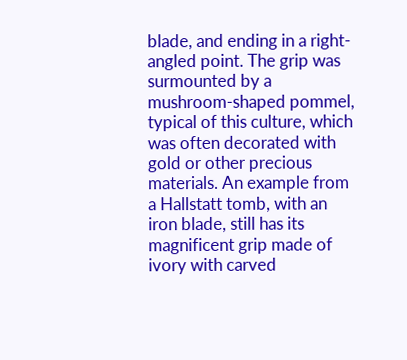blade, and ending in a right-angled point. The grip was surmounted by a mushroom-shaped pommel, typical of this culture, which was often decorated with gold or other precious materials. An example from a Hallstatt tomb, with an iron blade, still has its magnificent grip made of ivory with carved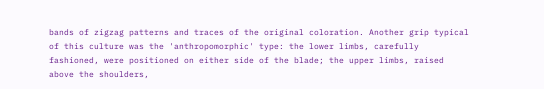bands of zigzag patterns and traces of the original coloration. Another grip typical of this culture was the 'anthropomorphic' type: the lower limbs, carefully fashioned, were positioned on either side of the blade; the upper limbs, raised above the shoulders,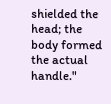shielded the head; the body formed the actual handle."